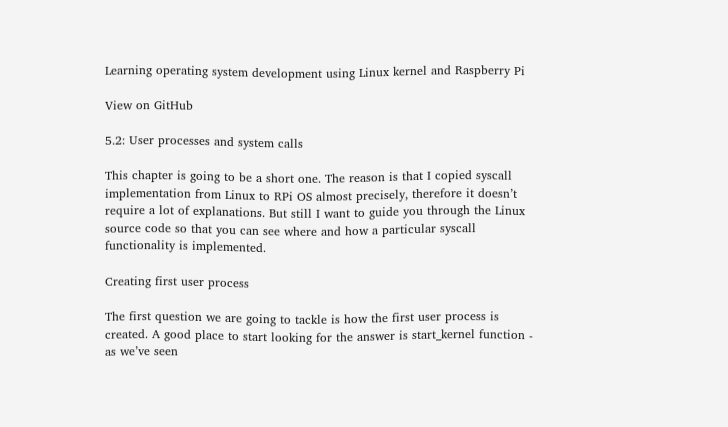Learning operating system development using Linux kernel and Raspberry Pi

View on GitHub

5.2: User processes and system calls

This chapter is going to be a short one. The reason is that I copied syscall implementation from Linux to RPi OS almost precisely, therefore it doesn’t require a lot of explanations. But still I want to guide you through the Linux source code so that you can see where and how a particular syscall functionality is implemented.

Creating first user process

The first question we are going to tackle is how the first user process is created. A good place to start looking for the answer is start_kernel function - as we’ve seen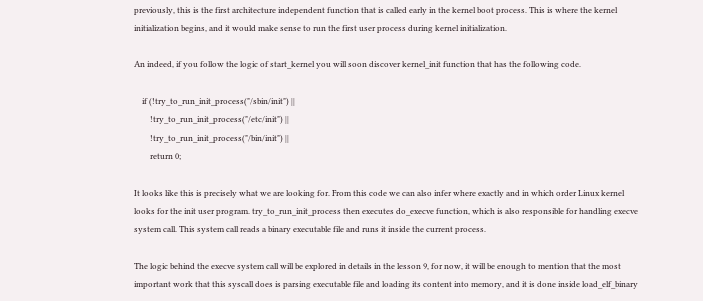previously, this is the first architecture independent function that is called early in the kernel boot process. This is where the kernel initialization begins, and it would make sense to run the first user process during kernel initialization.

An indeed, if you follow the logic of start_kernel you will soon discover kernel_init function that has the following code.

    if (!try_to_run_init_process("/sbin/init") ||
        !try_to_run_init_process("/etc/init") ||
        !try_to_run_init_process("/bin/init") ||
        return 0;

It looks like this is precisely what we are looking for. From this code we can also infer where exactly and in which order Linux kernel looks for the init user program. try_to_run_init_process then executes do_execve function, which is also responsible for handling execve system call. This system call reads a binary executable file and runs it inside the current process.

The logic behind the execve system call will be explored in details in the lesson 9, for now, it will be enough to mention that the most important work that this syscall does is parsing executable file and loading its content into memory, and it is done inside load_elf_binary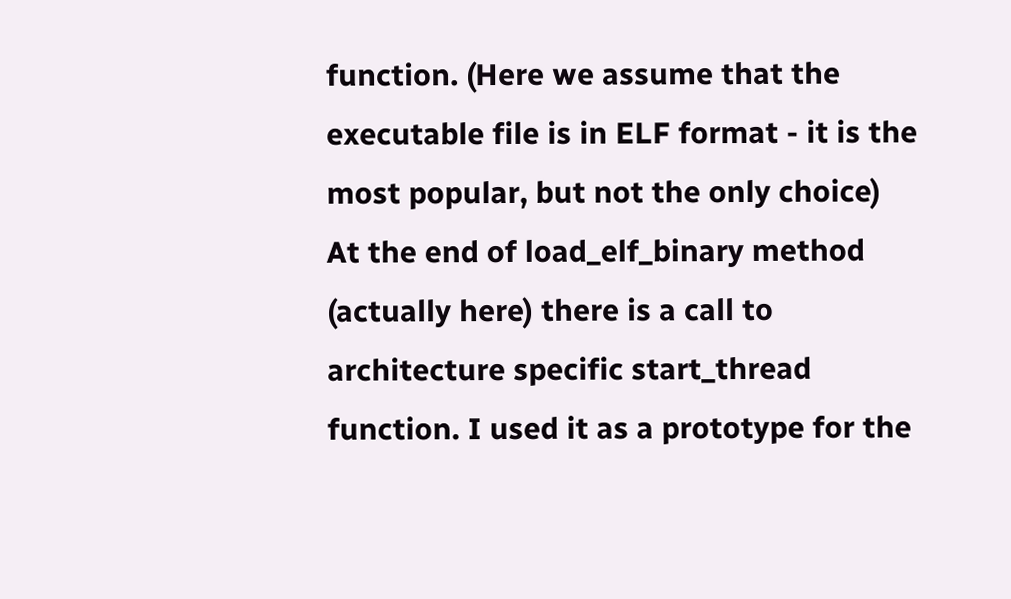function. (Here we assume that the executable file is in ELF format - it is the most popular, but not the only choice) At the end of load_elf_binary method (actually here) there is a call to architecture specific start_thread function. I used it as a prototype for the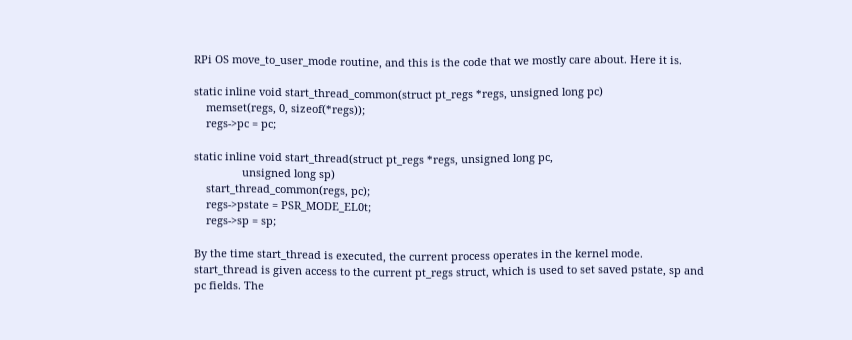RPi OS move_to_user_mode routine, and this is the code that we mostly care about. Here it is.

static inline void start_thread_common(struct pt_regs *regs, unsigned long pc)
    memset(regs, 0, sizeof(*regs));
    regs->pc = pc;

static inline void start_thread(struct pt_regs *regs, unsigned long pc,
                unsigned long sp)
    start_thread_common(regs, pc);
    regs->pstate = PSR_MODE_EL0t;
    regs->sp = sp;

By the time start_thread is executed, the current process operates in the kernel mode. start_thread is given access to the current pt_regs struct, which is used to set saved pstate, sp and pc fields. The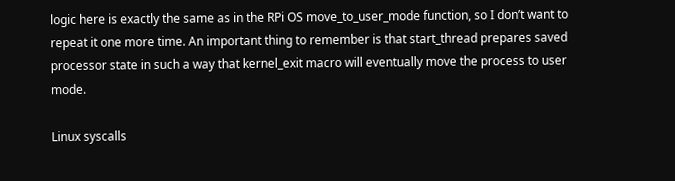logic here is exactly the same as in the RPi OS move_to_user_mode function, so I don’t want to repeat it one more time. An important thing to remember is that start_thread prepares saved processor state in such a way that kernel_exit macro will eventually move the process to user mode.

Linux syscalls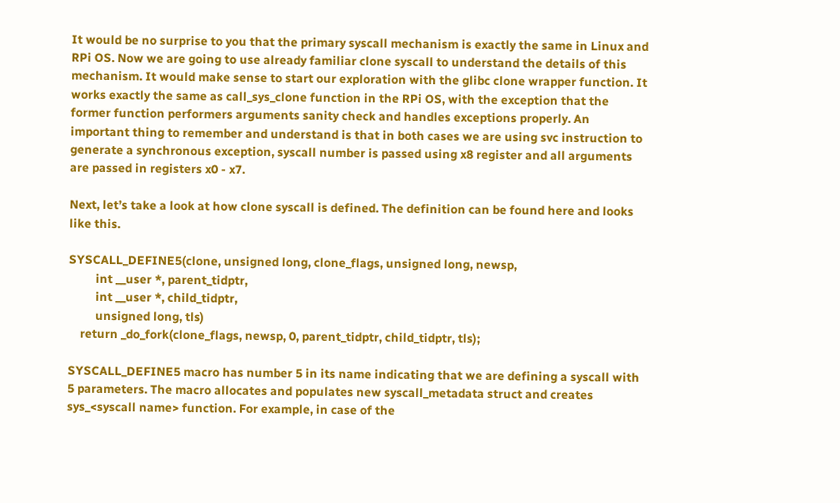It would be no surprise to you that the primary syscall mechanism is exactly the same in Linux and RPi OS. Now we are going to use already familiar clone syscall to understand the details of this mechanism. It would make sense to start our exploration with the glibc clone wrapper function. It works exactly the same as call_sys_clone function in the RPi OS, with the exception that the former function performers arguments sanity check and handles exceptions properly. An important thing to remember and understand is that in both cases we are using svc instruction to generate a synchronous exception, syscall number is passed using x8 register and all arguments are passed in registers x0 - x7.

Next, let’s take a look at how clone syscall is defined. The definition can be found here and looks like this.

SYSCALL_DEFINE5(clone, unsigned long, clone_flags, unsigned long, newsp,
         int __user *, parent_tidptr,
         int __user *, child_tidptr,
         unsigned long, tls)
    return _do_fork(clone_flags, newsp, 0, parent_tidptr, child_tidptr, tls);

SYSCALL_DEFINE5 macro has number 5 in its name indicating that we are defining a syscall with 5 parameters. The macro allocates and populates new syscall_metadata struct and creates sys_<syscall name> function. For example, in case of the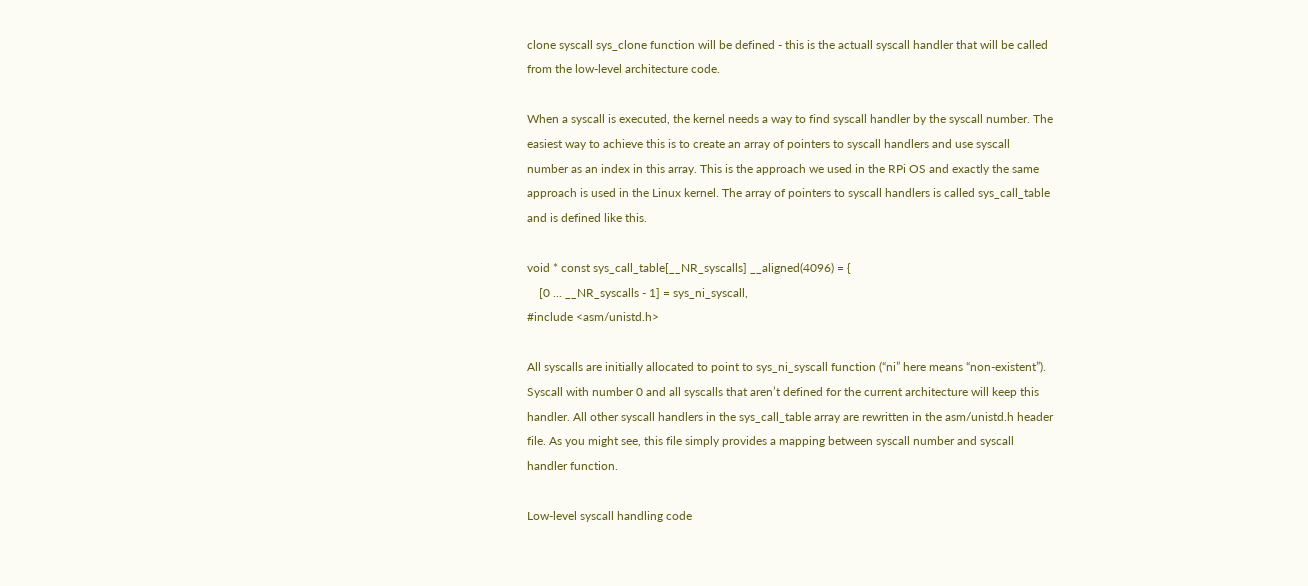clone syscall sys_clone function will be defined - this is the actuall syscall handler that will be called from the low-level architecture code.

When a syscall is executed, the kernel needs a way to find syscall handler by the syscall number. The easiest way to achieve this is to create an array of pointers to syscall handlers and use syscall number as an index in this array. This is the approach we used in the RPi OS and exactly the same approach is used in the Linux kernel. The array of pointers to syscall handlers is called sys_call_table and is defined like this.

void * const sys_call_table[__NR_syscalls] __aligned(4096) = {
    [0 ... __NR_syscalls - 1] = sys_ni_syscall,
#include <asm/unistd.h>

All syscalls are initially allocated to point to sys_ni_syscall function (“ni” here means “non-existent”). Syscall with number 0 and all syscalls that aren’t defined for the current architecture will keep this handler. All other syscall handlers in the sys_call_table array are rewritten in the asm/unistd.h header file. As you might see, this file simply provides a mapping between syscall number and syscall handler function.

Low-level syscall handling code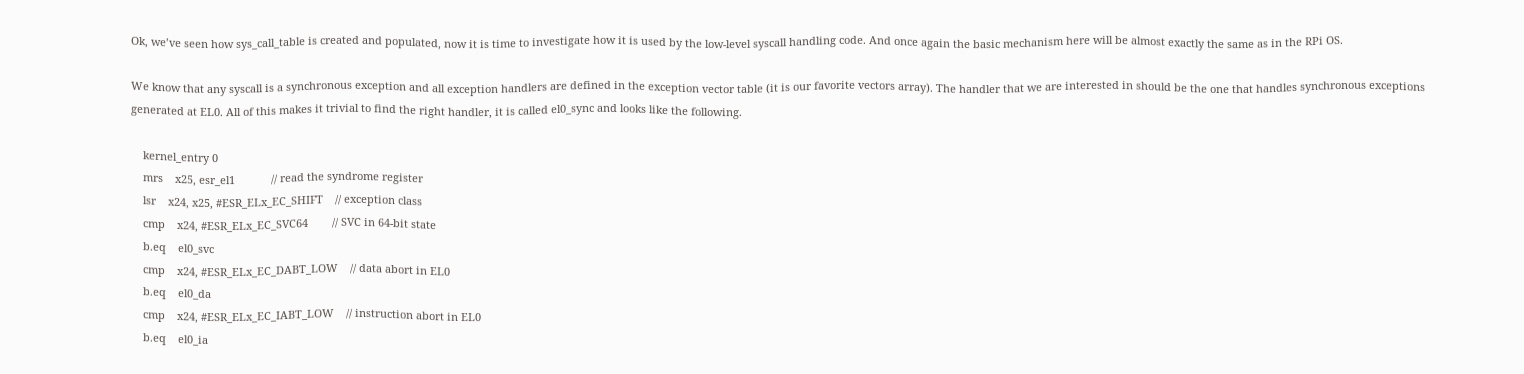Ok, we’ve seen how sys_call_table is created and populated, now it is time to investigate how it is used by the low-level syscall handling code. And once again the basic mechanism here will be almost exactly the same as in the RPi OS.

We know that any syscall is a synchronous exception and all exception handlers are defined in the exception vector table (it is our favorite vectors array). The handler that we are interested in should be the one that handles synchronous exceptions generated at EL0. All of this makes it trivial to find the right handler, it is called el0_sync and looks like the following.

    kernel_entry 0
    mrs    x25, esr_el1            // read the syndrome register
    lsr    x24, x25, #ESR_ELx_EC_SHIFT    // exception class
    cmp    x24, #ESR_ELx_EC_SVC64        // SVC in 64-bit state
    b.eq    el0_svc
    cmp    x24, #ESR_ELx_EC_DABT_LOW    // data abort in EL0
    b.eq    el0_da
    cmp    x24, #ESR_ELx_EC_IABT_LOW    // instruction abort in EL0
    b.eq    el0_ia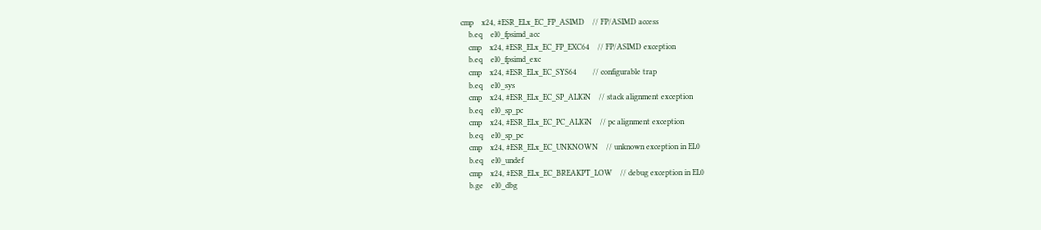cmp    x24, #ESR_ELx_EC_FP_ASIMD    // FP/ASIMD access
    b.eq    el0_fpsimd_acc
    cmp    x24, #ESR_ELx_EC_FP_EXC64    // FP/ASIMD exception
    b.eq    el0_fpsimd_exc
    cmp    x24, #ESR_ELx_EC_SYS64        // configurable trap
    b.eq    el0_sys
    cmp    x24, #ESR_ELx_EC_SP_ALIGN    // stack alignment exception
    b.eq    el0_sp_pc
    cmp    x24, #ESR_ELx_EC_PC_ALIGN    // pc alignment exception
    b.eq    el0_sp_pc
    cmp    x24, #ESR_ELx_EC_UNKNOWN    // unknown exception in EL0
    b.eq    el0_undef
    cmp    x24, #ESR_ELx_EC_BREAKPT_LOW    // debug exception in EL0
    b.ge    el0_dbg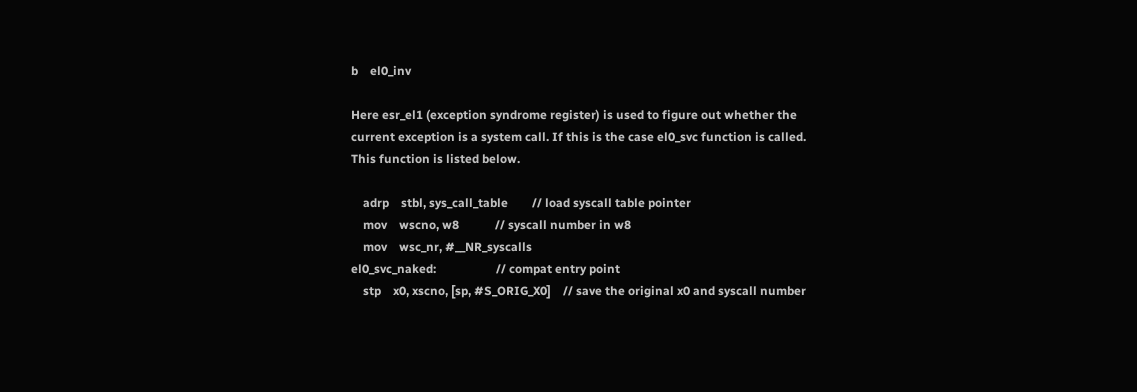b    el0_inv

Here esr_el1 (exception syndrome register) is used to figure out whether the current exception is a system call. If this is the case el0_svc function is called. This function is listed below.

    adrp    stbl, sys_call_table        // load syscall table pointer
    mov    wscno, w8            // syscall number in w8
    mov    wsc_nr, #__NR_syscalls
el0_svc_naked:                    // compat entry point
    stp    x0, xscno, [sp, #S_ORIG_X0]    // save the original x0 and syscall number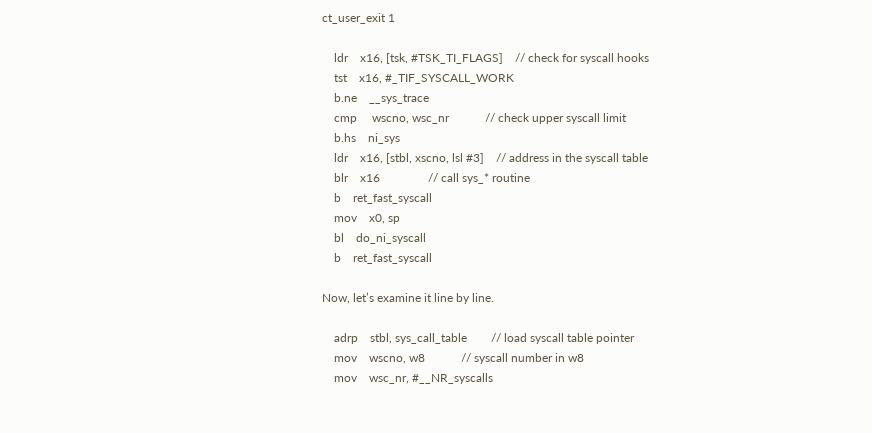ct_user_exit 1

    ldr    x16, [tsk, #TSK_TI_FLAGS]    // check for syscall hooks
    tst    x16, #_TIF_SYSCALL_WORK
    b.ne    __sys_trace
    cmp     wscno, wsc_nr            // check upper syscall limit
    b.hs    ni_sys
    ldr    x16, [stbl, xscno, lsl #3]    // address in the syscall table
    blr    x16                // call sys_* routine
    b    ret_fast_syscall
    mov    x0, sp
    bl    do_ni_syscall
    b    ret_fast_syscall

Now, let’s examine it line by line.

    adrp    stbl, sys_call_table        // load syscall table pointer
    mov    wscno, w8            // syscall number in w8
    mov    wsc_nr, #__NR_syscalls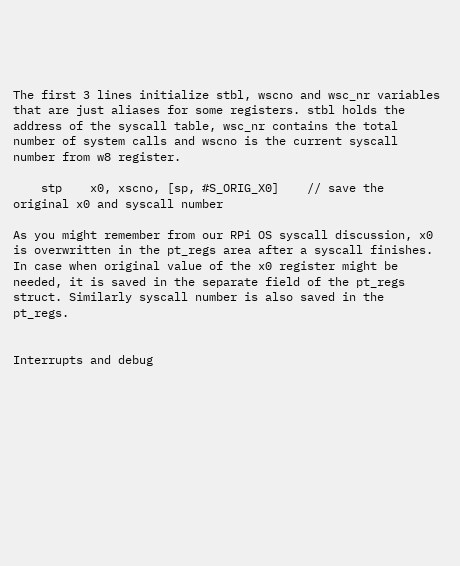The first 3 lines initialize stbl, wscno and wsc_nr variables that are just aliases for some registers. stbl holds the address of the syscall table, wsc_nr contains the total number of system calls and wscno is the current syscall number from w8 register.

    stp    x0, xscno, [sp, #S_ORIG_X0]    // save the original x0 and syscall number

As you might remember from our RPi OS syscall discussion, x0 is overwritten in the pt_regs area after a syscall finishes. In case when original value of the x0 register might be needed, it is saved in the separate field of the pt_regs struct. Similarly syscall number is also saved in the pt_regs.


Interrupts and debug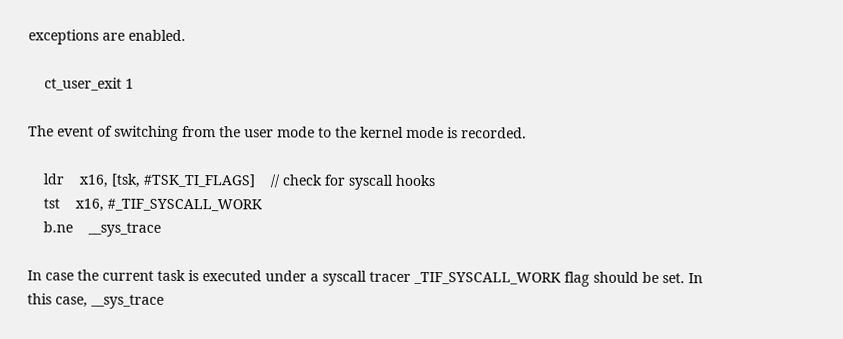exceptions are enabled.

    ct_user_exit 1

The event of switching from the user mode to the kernel mode is recorded.

    ldr    x16, [tsk, #TSK_TI_FLAGS]    // check for syscall hooks
    tst    x16, #_TIF_SYSCALL_WORK
    b.ne    __sys_trace

In case the current task is executed under a syscall tracer _TIF_SYSCALL_WORK flag should be set. In this case, __sys_trace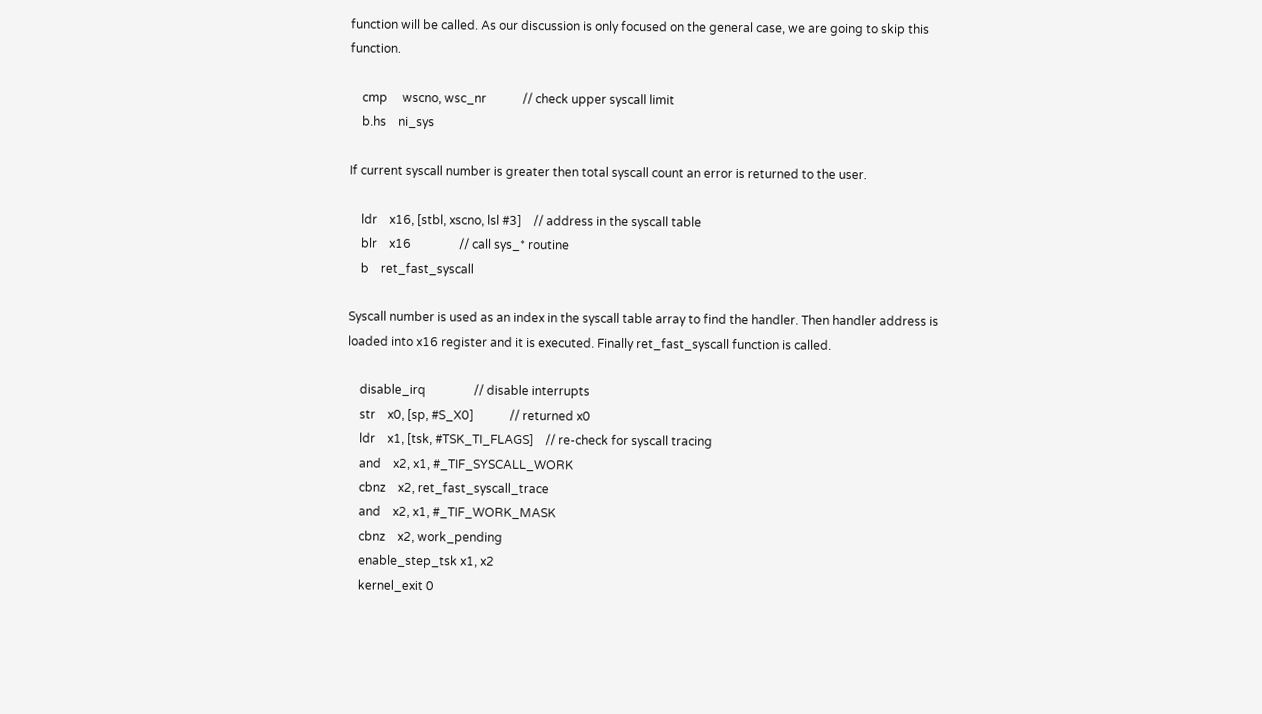function will be called. As our discussion is only focused on the general case, we are going to skip this function.

    cmp     wscno, wsc_nr            // check upper syscall limit
    b.hs    ni_sys

If current syscall number is greater then total syscall count an error is returned to the user.

    ldr    x16, [stbl, xscno, lsl #3]    // address in the syscall table
    blr    x16                // call sys_* routine
    b    ret_fast_syscall

Syscall number is used as an index in the syscall table array to find the handler. Then handler address is loaded into x16 register and it is executed. Finally ret_fast_syscall function is called.

    disable_irq                // disable interrupts
    str    x0, [sp, #S_X0]            // returned x0
    ldr    x1, [tsk, #TSK_TI_FLAGS]    // re-check for syscall tracing
    and    x2, x1, #_TIF_SYSCALL_WORK
    cbnz    x2, ret_fast_syscall_trace
    and    x2, x1, #_TIF_WORK_MASK
    cbnz    x2, work_pending
    enable_step_tsk x1, x2
    kernel_exit 0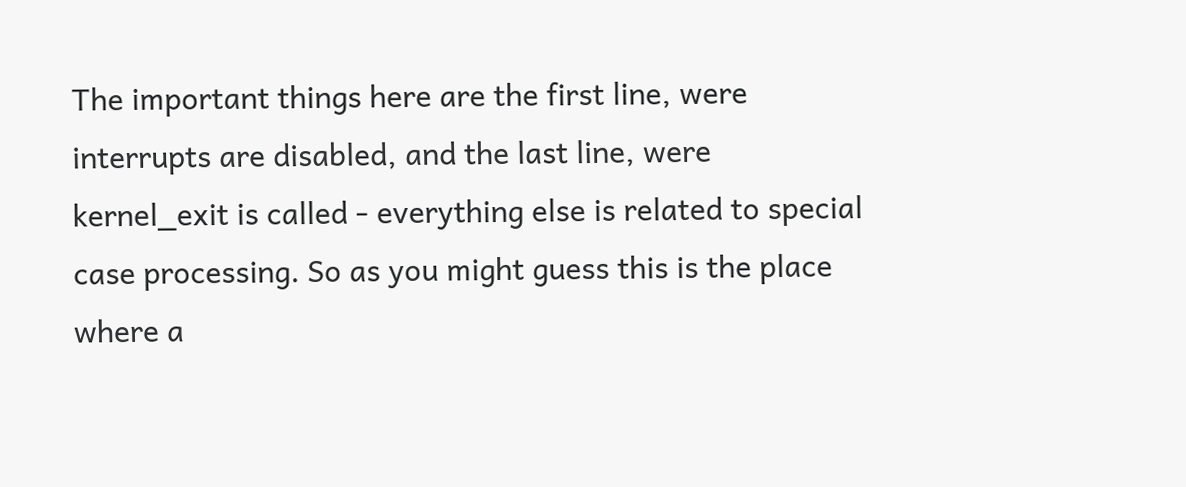The important things here are the first line, were interrupts are disabled, and the last line, were kernel_exit is called - everything else is related to special case processing. So as you might guess this is the place where a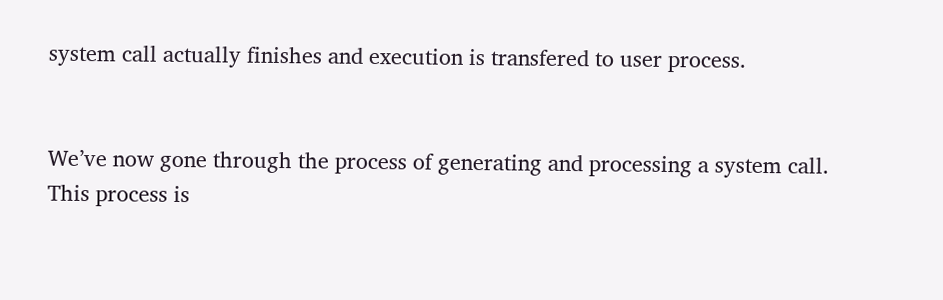system call actually finishes and execution is transfered to user process.


We’ve now gone through the process of generating and processing a system call. This process is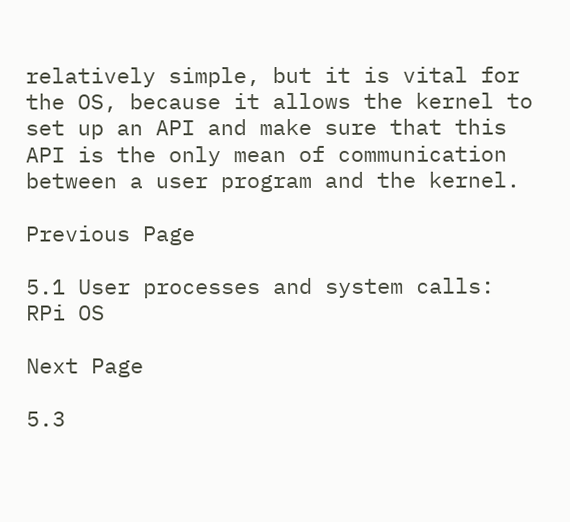relatively simple, but it is vital for the OS, because it allows the kernel to set up an API and make sure that this API is the only mean of communication between a user program and the kernel.

Previous Page

5.1 User processes and system calls: RPi OS

Next Page

5.3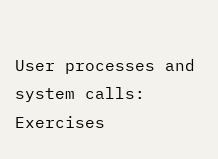User processes and system calls: Exercises